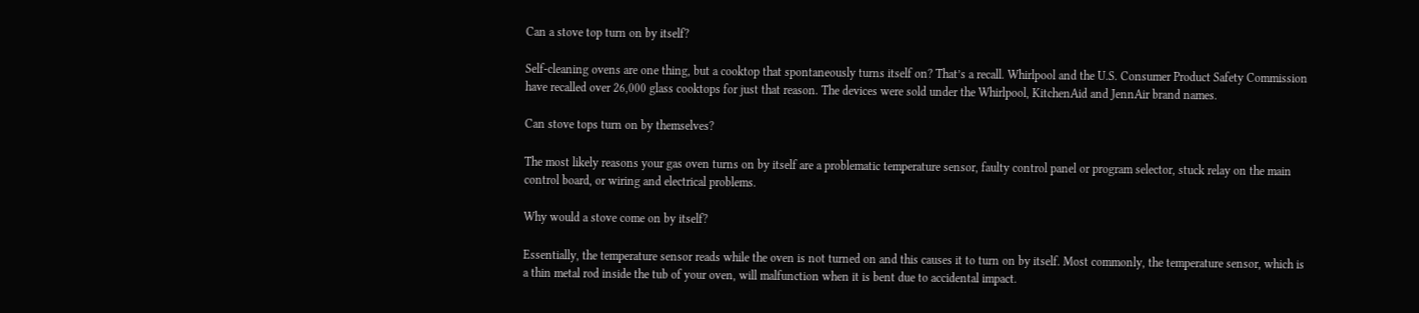Can a stove top turn on by itself?

Self-cleaning ovens are one thing, but a cooktop that spontaneously turns itself on? That’s a recall. Whirlpool and the U.S. Consumer Product Safety Commission have recalled over 26,000 glass cooktops for just that reason. The devices were sold under the Whirlpool, KitchenAid and JennAir brand names.

Can stove tops turn on by themselves?

The most likely reasons your gas oven turns on by itself are a problematic temperature sensor, faulty control panel or program selector, stuck relay on the main control board, or wiring and electrical problems.

Why would a stove come on by itself?

Essentially, the temperature sensor reads while the oven is not turned on and this causes it to turn on by itself. Most commonly, the temperature sensor, which is a thin metal rod inside the tub of your oven, will malfunction when it is bent due to accidental impact.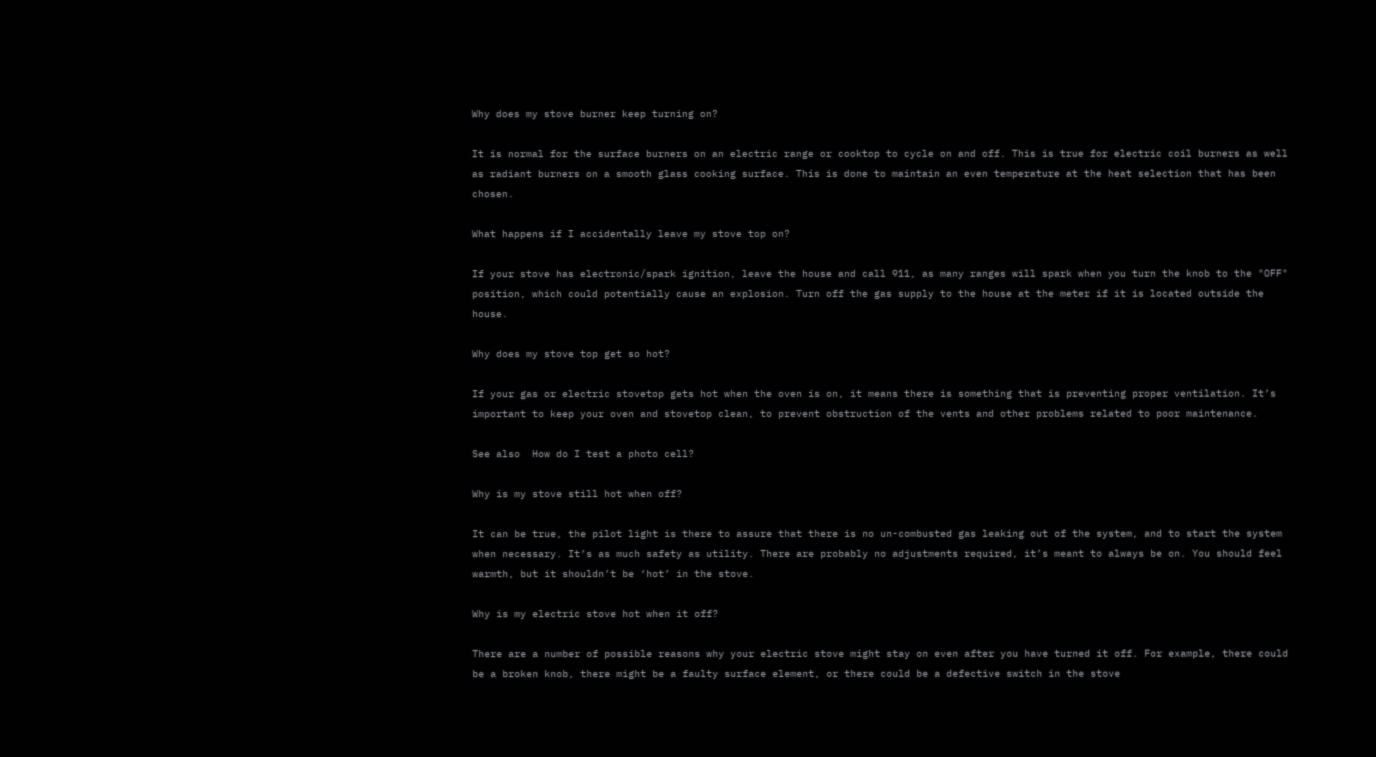Why does my stove burner keep turning on?

It is normal for the surface burners on an electric range or cooktop to cycle on and off. This is true for electric coil burners as well as radiant burners on a smooth glass cooking surface. This is done to maintain an even temperature at the heat selection that has been chosen.

What happens if I accidentally leave my stove top on?

If your stove has electronic/spark ignition, leave the house and call 911, as many ranges will spark when you turn the knob to the "OFF" position, which could potentially cause an explosion. Turn off the gas supply to the house at the meter if it is located outside the house.

Why does my stove top get so hot?

If your gas or electric stovetop gets hot when the oven is on, it means there is something that is preventing proper ventilation. It’s important to keep your oven and stovetop clean, to prevent obstruction of the vents and other problems related to poor maintenance.

See also  How do I test a photo cell?

Why is my stove still hot when off?

It can be true, the pilot light is there to assure that there is no un-combusted gas leaking out of the system, and to start the system when necessary. It’s as much safety as utility. There are probably no adjustments required, it’s meant to always be on. You should feel warmth, but it shouldn’t be ‘hot’ in the stove.

Why is my electric stove hot when it off?

There are a number of possible reasons why your electric stove might stay on even after you have turned it off. For example, there could be a broken knob, there might be a faulty surface element, or there could be a defective switch in the stove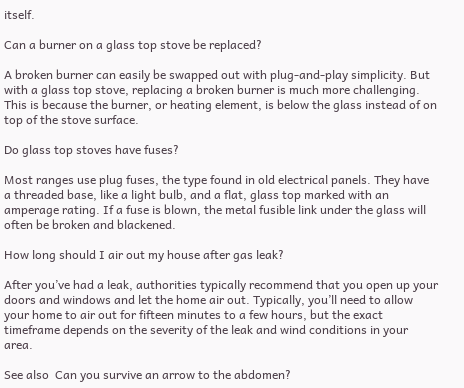itself.

Can a burner on a glass top stove be replaced?

A broken burner can easily be swapped out with plug-and-play simplicity. But with a glass top stove, replacing a broken burner is much more challenging. This is because the burner, or heating element, is below the glass instead of on top of the stove surface.

Do glass top stoves have fuses?

Most ranges use plug fuses, the type found in old electrical panels. They have a threaded base, like a light bulb, and a flat, glass top marked with an amperage rating. If a fuse is blown, the metal fusible link under the glass will often be broken and blackened.

How long should I air out my house after gas leak?

After you’ve had a leak, authorities typically recommend that you open up your doors and windows and let the home air out. Typically, you’ll need to allow your home to air out for fifteen minutes to a few hours, but the exact timeframe depends on the severity of the leak and wind conditions in your area.

See also  Can you survive an arrow to the abdomen?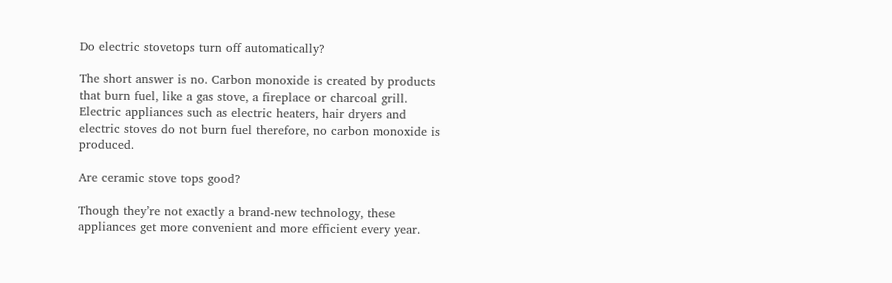Do electric stovetops turn off automatically?

The short answer is no. Carbon monoxide is created by products that burn fuel, like a gas stove, a fireplace or charcoal grill. Electric appliances such as electric heaters, hair dryers and electric stoves do not burn fuel therefore, no carbon monoxide is produced.

Are ceramic stove tops good?

Though they’re not exactly a brand-new technology, these appliances get more convenient and more efficient every year.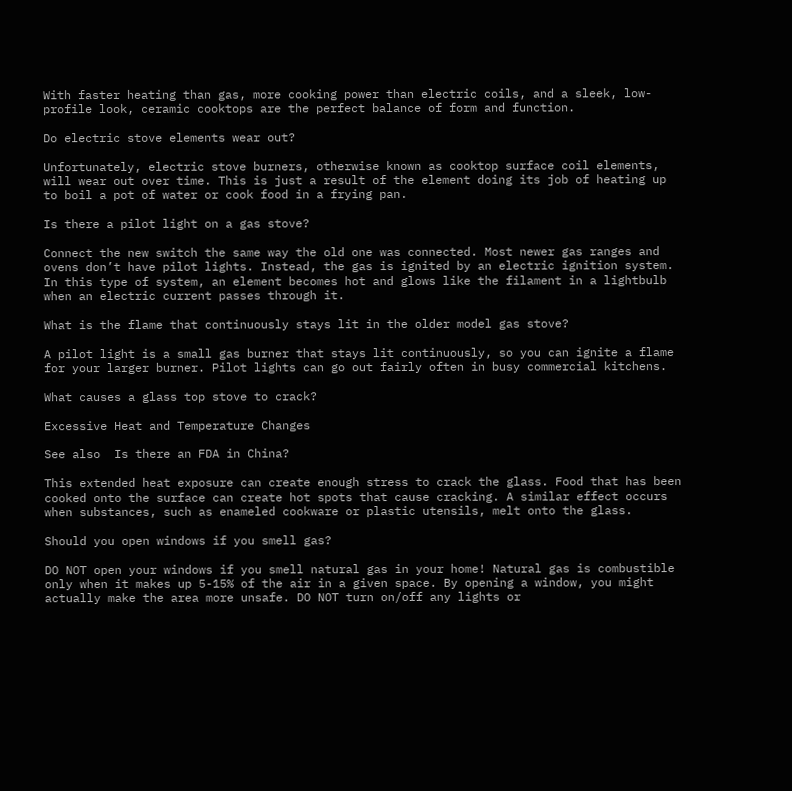With faster heating than gas, more cooking power than electric coils, and a sleek, low-profile look, ceramic cooktops are the perfect balance of form and function.

Do electric stove elements wear out?

Unfortunately, electric stove burners, otherwise known as cooktop surface coil elements, will wear out over time. This is just a result of the element doing its job of heating up to boil a pot of water or cook food in a frying pan.

Is there a pilot light on a gas stove?

Connect the new switch the same way the old one was connected. Most newer gas ranges and ovens don’t have pilot lights. Instead, the gas is ignited by an electric ignition system. In this type of system, an element becomes hot and glows like the filament in a lightbulb when an electric current passes through it.

What is the flame that continuously stays lit in the older model gas stove?

A pilot light is a small gas burner that stays lit continuously, so you can ignite a flame for your larger burner. Pilot lights can go out fairly often in busy commercial kitchens.

What causes a glass top stove to crack?

Excessive Heat and Temperature Changes

See also  Is there an FDA in China?

This extended heat exposure can create enough stress to crack the glass. Food that has been cooked onto the surface can create hot spots that cause cracking. A similar effect occurs when substances, such as enameled cookware or plastic utensils, melt onto the glass.

Should you open windows if you smell gas?

DO NOT open your windows if you smell natural gas in your home! Natural gas is combustible only when it makes up 5-15% of the air in a given space. By opening a window, you might actually make the area more unsafe. DO NOT turn on/off any lights or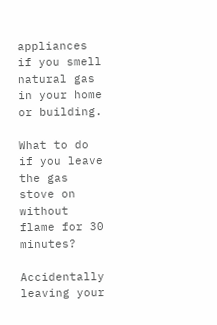appliances if you smell natural gas in your home or building.

What to do if you leave the gas stove on without flame for 30 minutes?

Accidentally leaving your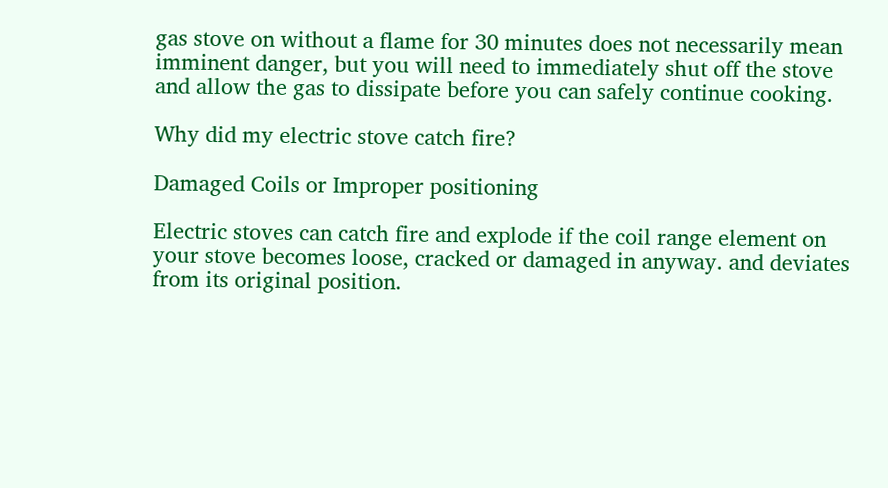gas stove on without a flame for 30 minutes does not necessarily mean imminent danger, but you will need to immediately shut off the stove and allow the gas to dissipate before you can safely continue cooking.

Why did my electric stove catch fire?

Damaged Coils or Improper positioning

Electric stoves can catch fire and explode if the coil range element on your stove becomes loose, cracked or damaged in anyway. and deviates from its original position.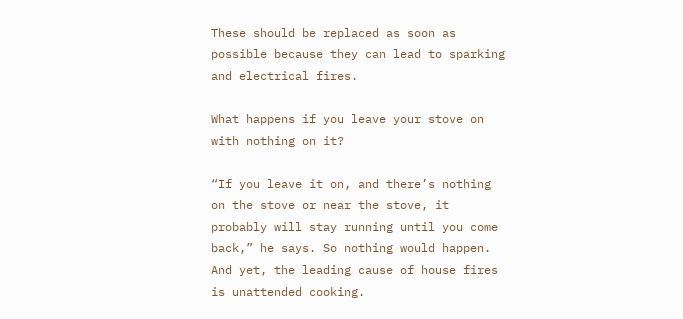These should be replaced as soon as possible because they can lead to sparking and electrical fires.

What happens if you leave your stove on with nothing on it?

“If you leave it on, and there’s nothing on the stove or near the stove, it probably will stay running until you come back,” he says. So nothing would happen. And yet, the leading cause of house fires is unattended cooking.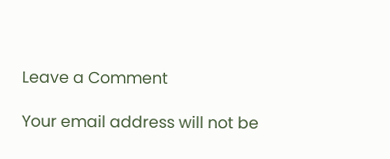Leave a Comment

Your email address will not be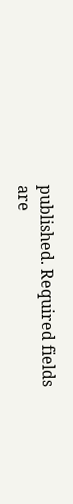published. Required fields are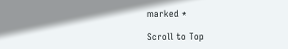marked *

Scroll to Top